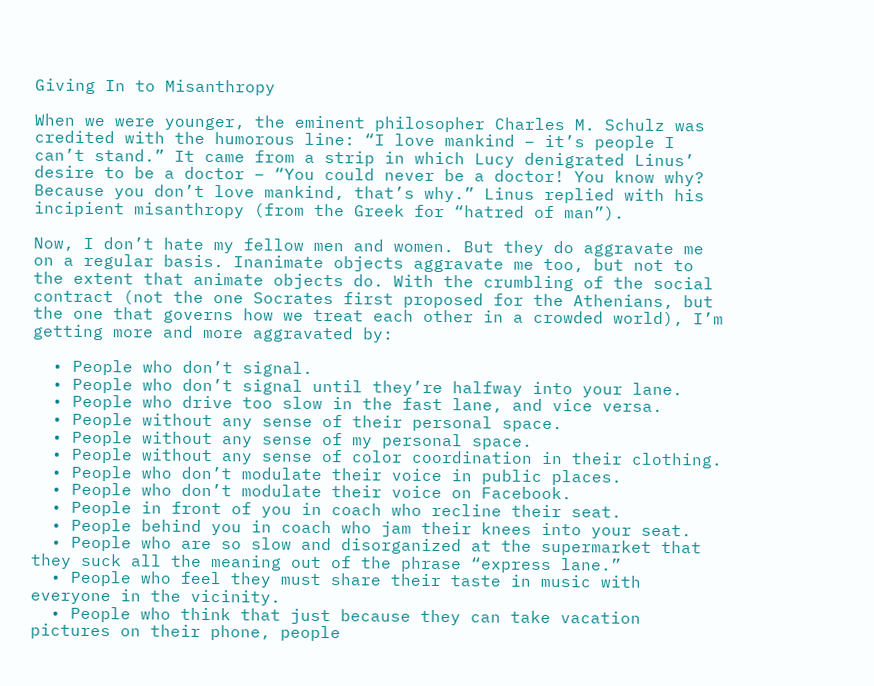Giving In to Misanthropy

When we were younger, the eminent philosopher Charles M. Schulz was credited with the humorous line: “I love mankind – it’s people I can’t stand.” It came from a strip in which Lucy denigrated Linus’ desire to be a doctor – “You could never be a doctor! You know why? Because you don’t love mankind, that’s why.” Linus replied with his incipient misanthropy (from the Greek for “hatred of man”).

Now, I don’t hate my fellow men and women. But they do aggravate me on a regular basis. Inanimate objects aggravate me too, but not to the extent that animate objects do. With the crumbling of the social contract (not the one Socrates first proposed for the Athenians, but the one that governs how we treat each other in a crowded world), I’m getting more and more aggravated by:

  • People who don’t signal.
  • People who don’t signal until they’re halfway into your lane.
  • People who drive too slow in the fast lane, and vice versa.
  • People without any sense of their personal space.
  • People without any sense of my personal space.
  • People without any sense of color coordination in their clothing.
  • People who don’t modulate their voice in public places.
  • People who don’t modulate their voice on Facebook.
  • People in front of you in coach who recline their seat.
  • People behind you in coach who jam their knees into your seat.
  • People who are so slow and disorganized at the supermarket that they suck all the meaning out of the phrase “express lane.”
  • People who feel they must share their taste in music with everyone in the vicinity.
  • People who think that just because they can take vacation pictures on their phone, people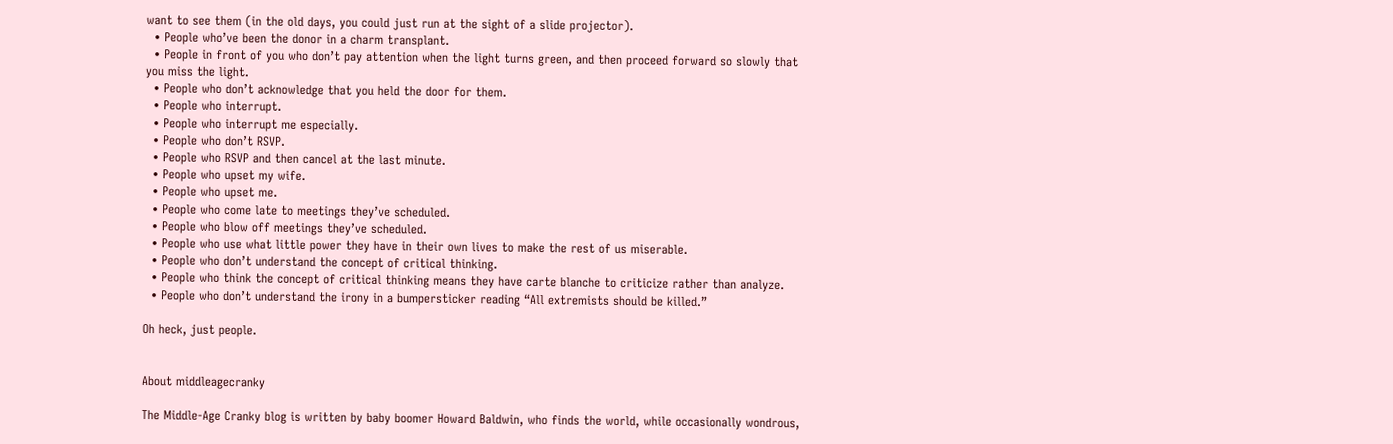want to see them (in the old days, you could just run at the sight of a slide projector).
  • People who’ve been the donor in a charm transplant.
  • People in front of you who don’t pay attention when the light turns green, and then proceed forward so slowly that you miss the light.
  • People who don’t acknowledge that you held the door for them.
  • People who interrupt.
  • People who interrupt me especially.
  • People who don’t RSVP.
  • People who RSVP and then cancel at the last minute.
  • People who upset my wife.
  • People who upset me.
  • People who come late to meetings they’ve scheduled.
  • People who blow off meetings they’ve scheduled.
  • People who use what little power they have in their own lives to make the rest of us miserable.
  • People who don’t understand the concept of critical thinking.
  • People who think the concept of critical thinking means they have carte blanche to criticize rather than analyze.
  • People who don’t understand the irony in a bumpersticker reading “All extremists should be killed.”

Oh heck, just people.


About middleagecranky

The Middle-Age Cranky blog is written by baby boomer Howard Baldwin, who finds the world, while occasionally wondrous,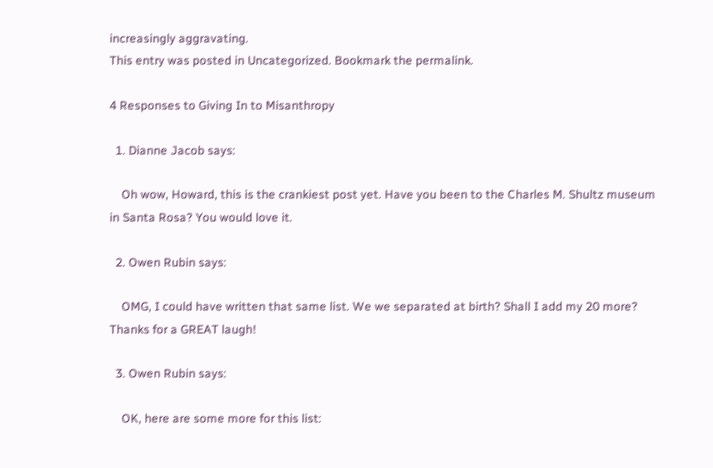increasingly aggravating.
This entry was posted in Uncategorized. Bookmark the permalink.

4 Responses to Giving In to Misanthropy

  1. Dianne Jacob says:

    Oh wow, Howard, this is the crankiest post yet. Have you been to the Charles M. Shultz museum in Santa Rosa? You would love it.

  2. Owen Rubin says:

    OMG, I could have written that same list. We we separated at birth? Shall I add my 20 more?  Thanks for a GREAT laugh!

  3. Owen Rubin says:

    OK, here are some more for this list: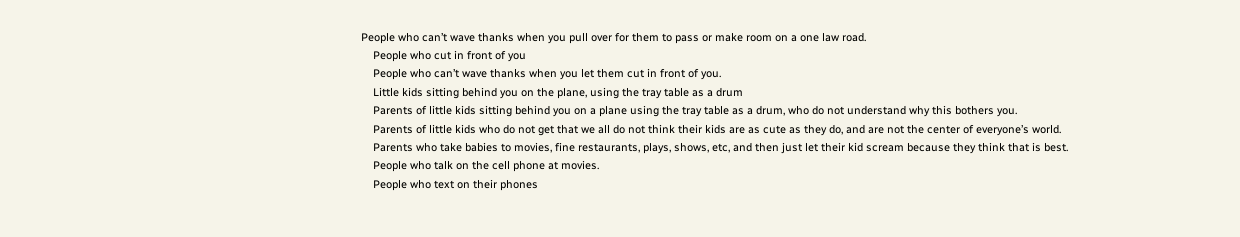People who can’t wave thanks when you pull over for them to pass or make room on a one law road.
    People who cut in front of you
    People who can’t wave thanks when you let them cut in front of you.
    Little kids sitting behind you on the plane, using the tray table as a drum
    Parents of little kids sitting behind you on a plane using the tray table as a drum, who do not understand why this bothers you.
    Parents of little kids who do not get that we all do not think their kids are as cute as they do, and are not the center of everyone’s world.
    Parents who take babies to movies, fine restaurants, plays, shows, etc, and then just let their kid scream because they think that is best.
    People who talk on the cell phone at movies.
    People who text on their phones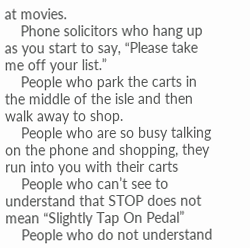at movies.
    Phone solicitors who hang up as you start to say, “Please take me off your list.”
    People who park the carts in the middle of the isle and then walk away to shop.
    People who are so busy talking on the phone and shopping, they run into you with their carts
    People who can’t see to understand that STOP does not mean “Slightly Tap On Pedal”
    People who do not understand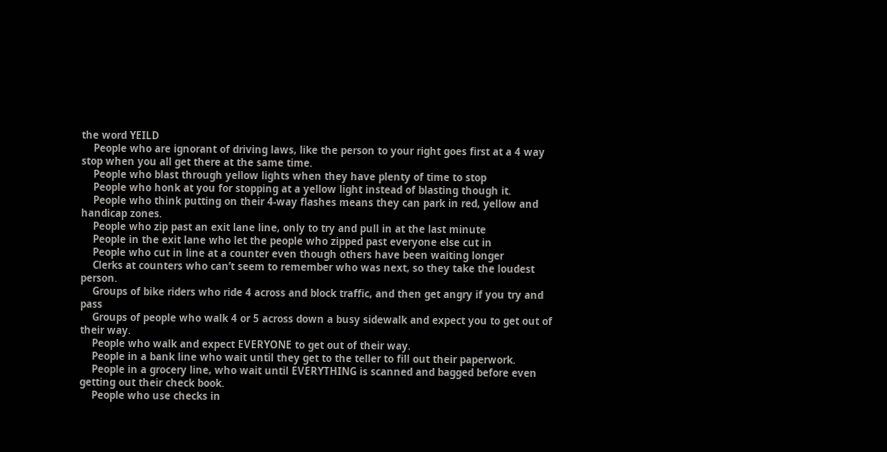the word YEILD
    People who are ignorant of driving laws, like the person to your right goes first at a 4 way stop when you all get there at the same time.
    People who blast through yellow lights when they have plenty of time to stop
    People who honk at you for stopping at a yellow light instead of blasting though it.
    People who think putting on their 4-way flashes means they can park in red, yellow and handicap zones.
    People who zip past an exit lane line, only to try and pull in at the last minute
    People in the exit lane who let the people who zipped past everyone else cut in
    People who cut in line at a counter even though others have been waiting longer
    Clerks at counters who can’t seem to remember who was next, so they take the loudest person.
    Groups of bike riders who ride 4 across and block traffic, and then get angry if you try and pass
    Groups of people who walk 4 or 5 across down a busy sidewalk and expect you to get out of their way.
    People who walk and expect EVERYONE to get out of their way.
    People in a bank line who wait until they get to the teller to fill out their paperwork.
    People in a grocery line, who wait until EVERYTHING is scanned and bagged before even getting out their check book.
    People who use checks in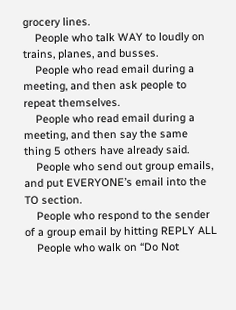grocery lines.
    People who talk WAY to loudly on trains, planes, and busses.
    People who read email during a meeting, and then ask people to repeat themselves.
    People who read email during a meeting, and then say the same thing 5 others have already said.
    People who send out group emails, and put EVERYONE’s email into the TO section.
    People who respond to the sender of a group email by hitting REPLY ALL
    People who walk on “Do Not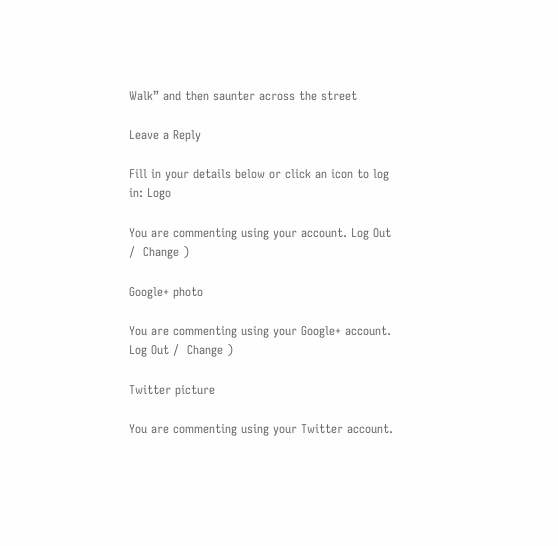Walk” and then saunter across the street

Leave a Reply

Fill in your details below or click an icon to log in: Logo

You are commenting using your account. Log Out /  Change )

Google+ photo

You are commenting using your Google+ account. Log Out /  Change )

Twitter picture

You are commenting using your Twitter account.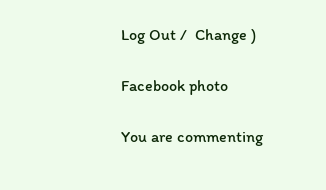Log Out /  Change )

Facebook photo

You are commenting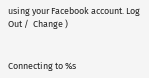using your Facebook account. Log Out /  Change )


Connecting to %s